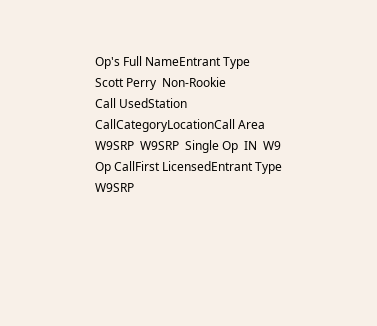Op's Full NameEntrant Type
Scott Perry  Non-Rookie
Call UsedStation CallCategoryLocationCall Area
W9SRP  W9SRP  Single Op  IN  W9
Op CallFirst LicensedEntrant Type
W9SRP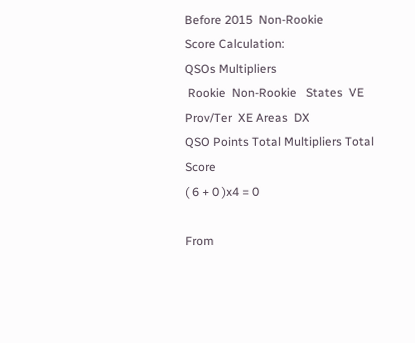Before 2015  Non-Rookie
Score Calculation:
QSOs Multipliers
 Rookie  Non-Rookie   States  VE Prov/Ter  XE Areas  DX
QSO Points Total Multipliers Total Score
( 6 + 0 )x4 = 0

From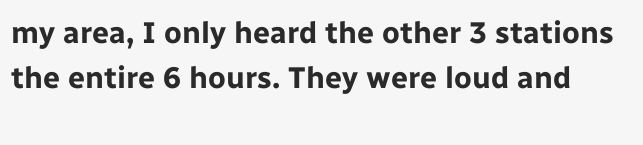my area, I only heard the other 3 stations the entire 6 hours. They were loud and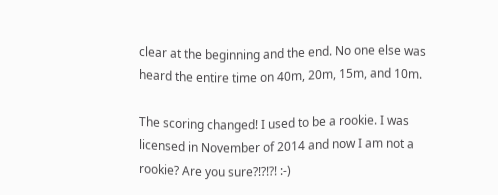clear at the beginning and the end. No one else was heard the entire time on 40m, 20m, 15m, and 10m.

The scoring changed! I used to be a rookie. I was licensed in November of 2014 and now I am not a rookie? Are you sure?!?!?! :-)